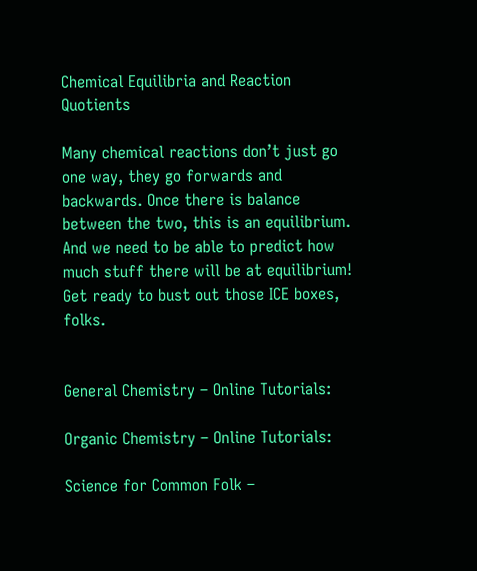Chemical Equilibria and Reaction Quotients

Many chemical reactions don’t just go one way, they go forwards and backwards. Once there is balance between the two, this is an equilibrium. And we need to be able to predict how much stuff there will be at equilibrium! Get ready to bust out those ICE boxes, folks.


General Chemistry – Online Tutorials:

Organic Chemistry – Online Tutorials:

Science for Common Folk –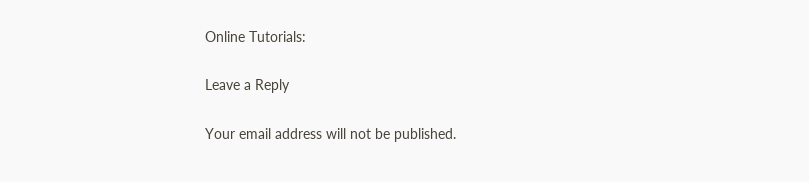Online Tutorials:

Leave a Reply

Your email address will not be published.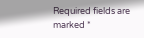Required fields are marked *